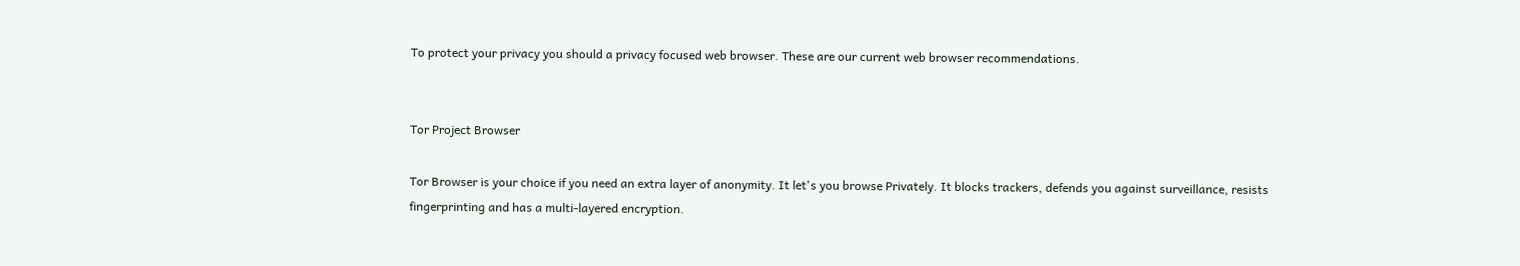To protect your privacy you should a privacy focused web browser. These are our current web browser recommendations.


Tor Project Browser

Tor Browser is your choice if you need an extra layer of anonymity. It let's you browse Privately. It blocks trackers, defends you against surveillance, resists fingerprinting and has a multi-layered encryption.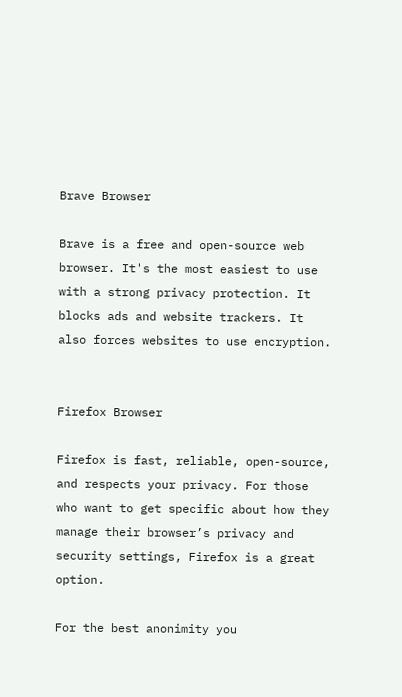Brave Browser

Brave is a free and open-source web browser. It's the most easiest to use with a strong privacy protection. It blocks ads and website trackers. It also forces websites to use encryption.


Firefox Browser

Firefox is fast, reliable, open-source, and respects your privacy. For those who want to get specific about how they manage their browser’s privacy and security settings, Firefox is a great option.

For the best anonimity you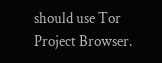should use Tor Project Browser.